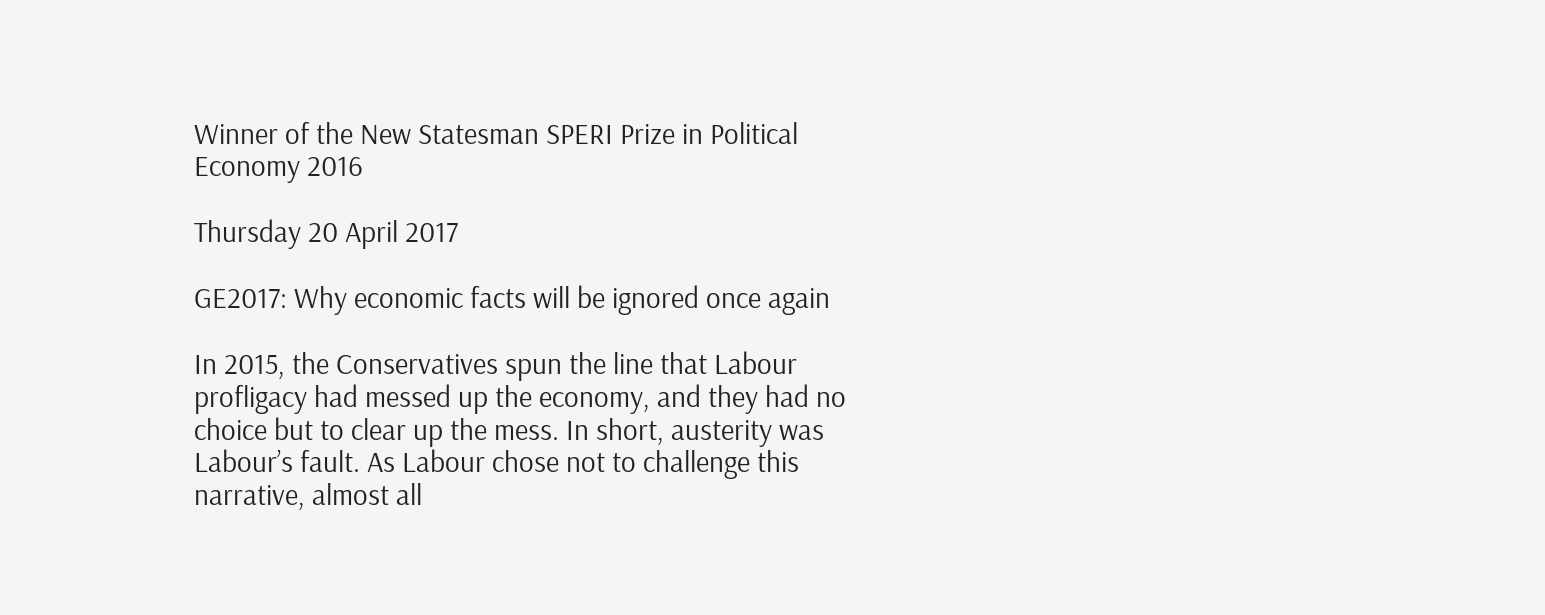Winner of the New Statesman SPERI Prize in Political Economy 2016

Thursday 20 April 2017

GE2017: Why economic facts will be ignored once again

In 2015, the Conservatives spun the line that Labour profligacy had messed up the economy, and they had no choice but to clear up the mess. In short, austerity was Labour’s fault. As Labour chose not to challenge this narrative, almost all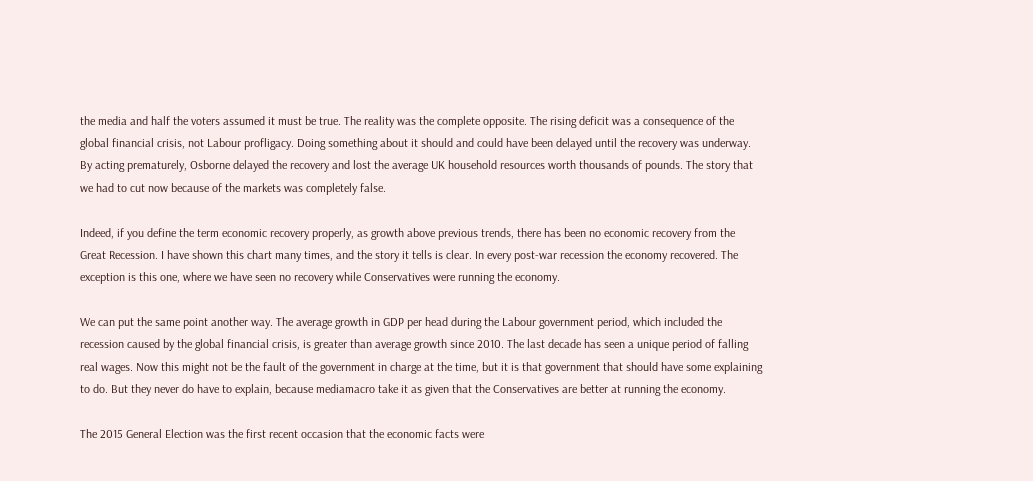the media and half the voters assumed it must be true. The reality was the complete opposite. The rising deficit was a consequence of the global financial crisis, not Labour profligacy. Doing something about it should and could have been delayed until the recovery was underway. By acting prematurely, Osborne delayed the recovery and lost the average UK household resources worth thousands of pounds. The story that we had to cut now because of the markets was completely false.

Indeed, if you define the term economic recovery properly, as growth above previous trends, there has been no economic recovery from the Great Recession. I have shown this chart many times, and the story it tells is clear. In every post-war recession the economy recovered. The exception is this one, where we have seen no recovery while Conservatives were running the economy.

We can put the same point another way. The average growth in GDP per head during the Labour government period, which included the recession caused by the global financial crisis, is greater than average growth since 2010. The last decade has seen a unique period of falling real wages. Now this might not be the fault of the government in charge at the time, but it is that government that should have some explaining to do. But they never do have to explain, because mediamacro take it as given that the Conservatives are better at running the economy.

The 2015 General Election was the first recent occasion that the economic facts were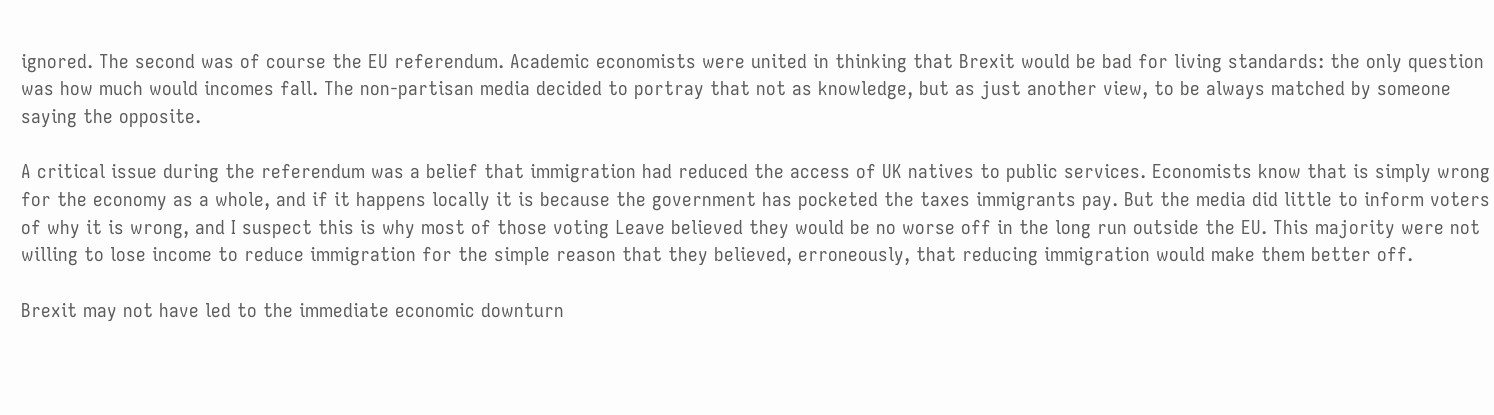ignored. The second was of course the EU referendum. Academic economists were united in thinking that Brexit would be bad for living standards: the only question was how much would incomes fall. The non-partisan media decided to portray that not as knowledge, but as just another view, to be always matched by someone saying the opposite.

A critical issue during the referendum was a belief that immigration had reduced the access of UK natives to public services. Economists know that is simply wrong for the economy as a whole, and if it happens locally it is because the government has pocketed the taxes immigrants pay. But the media did little to inform voters of why it is wrong, and I suspect this is why most of those voting Leave believed they would be no worse off in the long run outside the EU. This majority were not willing to lose income to reduce immigration for the simple reason that they believed, erroneously, that reducing immigration would make them better off.

Brexit may not have led to the immediate economic downturn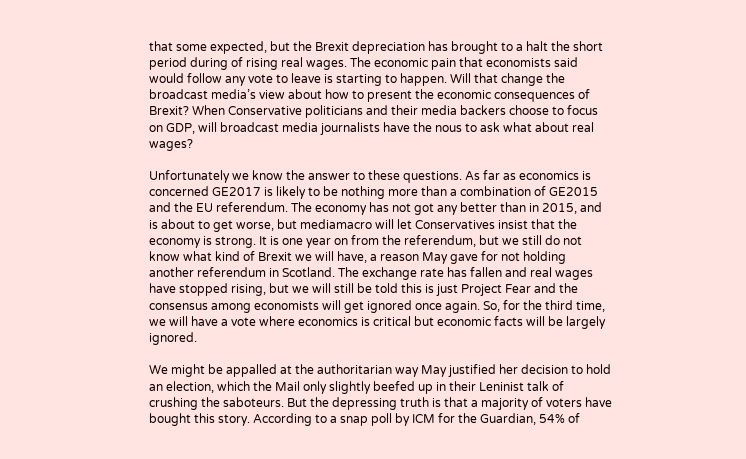that some expected, but the Brexit depreciation has brought to a halt the short period during of rising real wages. The economic pain that economists said would follow any vote to leave is starting to happen. Will that change the broadcast media’s view about how to present the economic consequences of Brexit? When Conservative politicians and their media backers choose to focus on GDP, will broadcast media journalists have the nous to ask what about real wages?

Unfortunately we know the answer to these questions. As far as economics is concerned GE2017 is likely to be nothing more than a combination of GE2015 and the EU referendum. The economy has not got any better than in 2015, and is about to get worse, but mediamacro will let Conservatives insist that the economy is strong. It is one year on from the referendum, but we still do not know what kind of Brexit we will have, a reason May gave for not holding another referendum in Scotland. The exchange rate has fallen and real wages have stopped rising, but we will still be told this is just Project Fear and the consensus among economists will get ignored once again. So, for the third time, we will have a vote where economics is critical but economic facts will be largely ignored.

We might be appalled at the authoritarian way May justified her decision to hold an election, which the Mail only slightly beefed up in their Leninist talk of crushing the saboteurs. But the depressing truth is that a majority of voters have bought this story. According to a snap poll by ICM for the Guardian, 54% of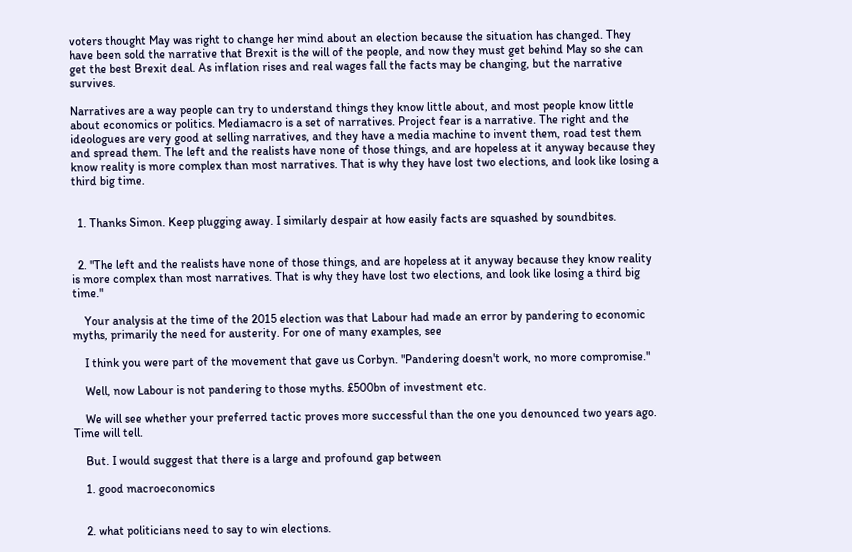voters thought May was right to change her mind about an election because the situation has changed. They have been sold the narrative that Brexit is the will of the people, and now they must get behind May so she can get the best Brexit deal. As inflation rises and real wages fall the facts may be changing, but the narrative survives.

Narratives are a way people can try to understand things they know little about, and most people know little about economics or politics. Mediamacro is a set of narratives. Project fear is a narrative. The right and the ideologues are very good at selling narratives, and they have a media machine to invent them, road test them and spread them. The left and the realists have none of those things, and are hopeless at it anyway because they know reality is more complex than most narratives. That is why they have lost two elections, and look like losing a third big time.


  1. Thanks Simon. Keep plugging away. I similarly despair at how easily facts are squashed by soundbites.


  2. "The left and the realists have none of those things, and are hopeless at it anyway because they know reality is more complex than most narratives. That is why they have lost two elections, and look like losing a third big time."

    Your analysis at the time of the 2015 election was that Labour had made an error by pandering to economic myths, primarily the need for austerity. For one of many examples, see

    I think you were part of the movement that gave us Corbyn. "Pandering doesn't work, no more compromise."

    Well, now Labour is not pandering to those myths. £500bn of investment etc.

    We will see whether your preferred tactic proves more successful than the one you denounced two years ago. Time will tell.

    But. I would suggest that there is a large and profound gap between

    1. good macroeconomics


    2. what politicians need to say to win elections.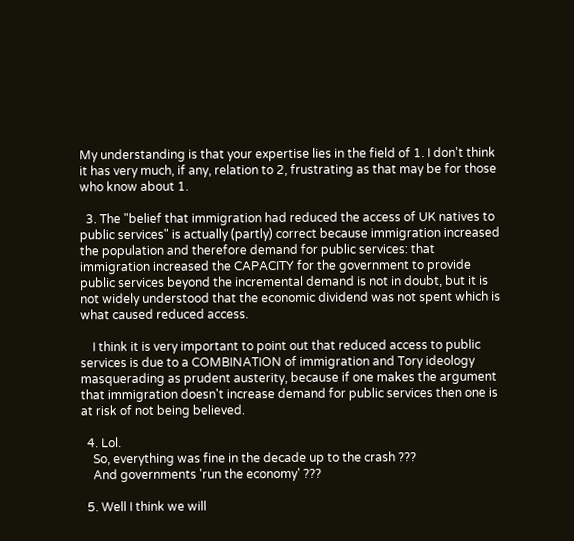My understanding is that your expertise lies in the field of 1. I don't think it has very much, if any, relation to 2, frustrating as that may be for those who know about 1.

  3. The "belief that immigration had reduced the access of UK natives to public services" is actually (partly) correct because immigration increased the population and therefore demand for public services: that immigration increased the CAPACITY for the government to provide public services beyond the incremental demand is not in doubt, but it is not widely understood that the economic dividend was not spent which is what caused reduced access.

    I think it is very important to point out that reduced access to public services is due to a COMBINATION of immigration and Tory ideology masquerading as prudent austerity, because if one makes the argument that immigration doesn't increase demand for public services then one is at risk of not being believed.

  4. Lol.
    So, everything was fine in the decade up to the crash ???
    And governments 'run the economy' ???

  5. Well I think we will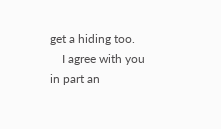get a hiding too.
    I agree with you in part an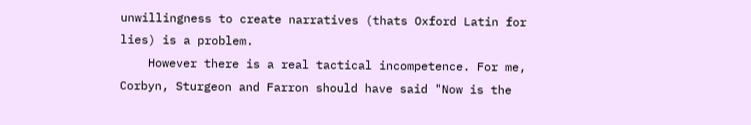unwillingness to create narratives (thats Oxford Latin for lies) is a problem.
    However there is a real tactical incompetence. For me, Corbyn, Sturgeon and Farron should have said "Now is the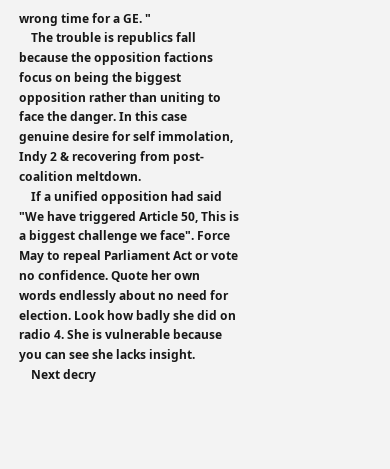wrong time for a GE. "
    The trouble is republics fall because the opposition factions focus on being the biggest opposition rather than uniting to face the danger. In this case genuine desire for self immolation, Indy 2 & recovering from post-coalition meltdown.
    If a unified opposition had said "We have triggered Article 50, This is a biggest challenge we face". Force May to repeal Parliament Act or vote no confidence. Quote her own words endlessly about no need for election. Look how badly she did on radio 4. She is vulnerable because you can see she lacks insight.
    Next decry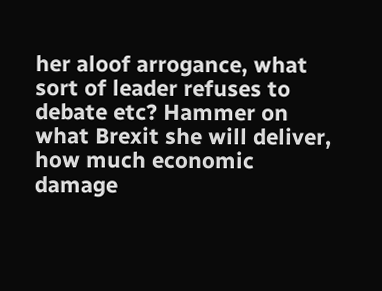her aloof arrogance, what sort of leader refuses to debate etc? Hammer on what Brexit she will deliver, how much economic damage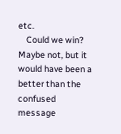etc.
    Could we win? Maybe not, but it would have been a better than the confused message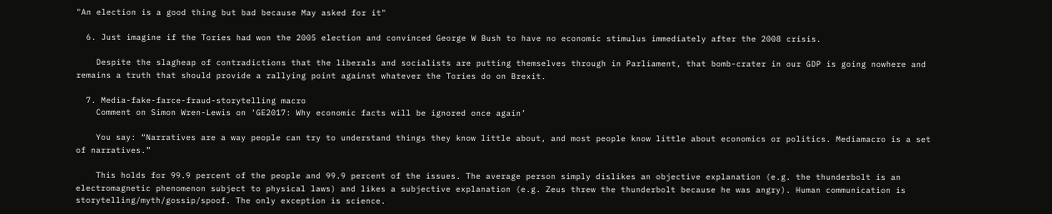"An election is a good thing but bad because May asked for it"

  6. Just imagine if the Tories had won the 2005 election and convinced George W Bush to have no economic stimulus immediately after the 2008 crisis.

    Despite the slagheap of contradictions that the liberals and socialists are putting themselves through in Parliament, that bomb-crater in our GDP is going nowhere and remains a truth that should provide a rallying point against whatever the Tories do on Brexit.

  7. Media-fake-farce-fraud-storytelling macro
    Comment on Simon Wren-Lewis on ‘GE2017: Why economic facts will be ignored once again’

    You say: “Narratives are a way people can try to understand things they know little about, and most people know little about economics or politics. Mediamacro is a set of narratives.”

    This holds for 99.9 percent of the people and 99.9 percent of the issues. The average person simply dislikes an objective explanation (e.g. the thunderbolt is an electromagnetic phenomenon subject to physical laws) and likes a subjective explanation (e.g. Zeus threw the thunderbolt because he was angry). Human communication is storytelling/myth/gossip/spoof. The only exception is science.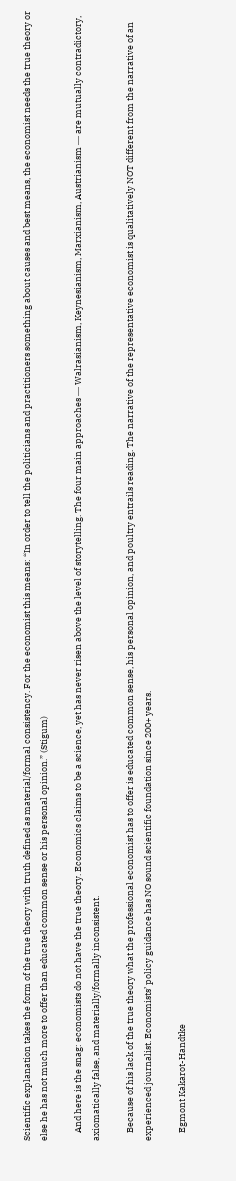Scientific explanation takes the form of the true theory with truth defined as material/formal consistency. For the economist this means: “In order to tell the politicians and practitioners something about causes and best means, the economist needs the true theory or else he has not much more to offer than educated common sense or his personal opinion.” (Stigum)

    And here is the snag: economists do not have the true theory. Economics claims to be a science, yet has never risen above the level of storytelling. The four main approaches ― Walrasianism, Keynesianism, Marxianism, Austrianism ― are mutually contradictory, axiomatically false, and materially/formally inconsistent.

    Because of his lack of the true theory what the professional economist has to offer is educated common sense, his personal opinion, and poultry entrails reading. The narrative of the representative economist is qualitatively NOT different from the narrative of an experienced journalist. Economists’ policy guidance has NO sound scientific foundation since 200+ years.

    Egmont Kakarot-Handtke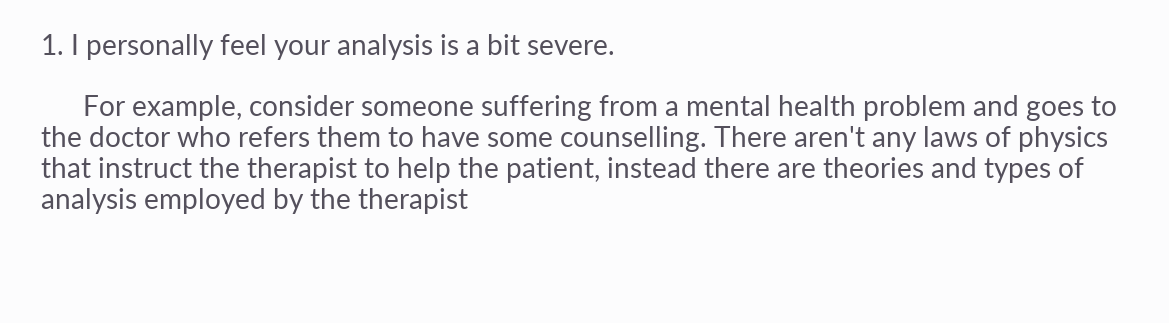1. I personally feel your analysis is a bit severe.

      For example, consider someone suffering from a mental health problem and goes to the doctor who refers them to have some counselling. There aren't any laws of physics that instruct the therapist to help the patient, instead there are theories and types of analysis employed by the therapist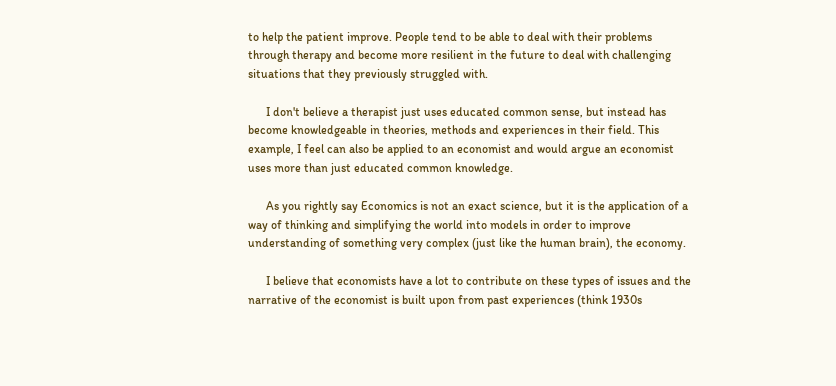to help the patient improve. People tend to be able to deal with their problems through therapy and become more resilient in the future to deal with challenging situations that they previously struggled with.

      I don't believe a therapist just uses educated common sense, but instead has become knowledgeable in theories, methods and experiences in their field. This example, I feel can also be applied to an economist and would argue an economist uses more than just educated common knowledge.

      As you rightly say Economics is not an exact science, but it is the application of a way of thinking and simplifying the world into models in order to improve understanding of something very complex (just like the human brain), the economy.

      I believe that economists have a lot to contribute on these types of issues and the narrative of the economist is built upon from past experiences (think 1930s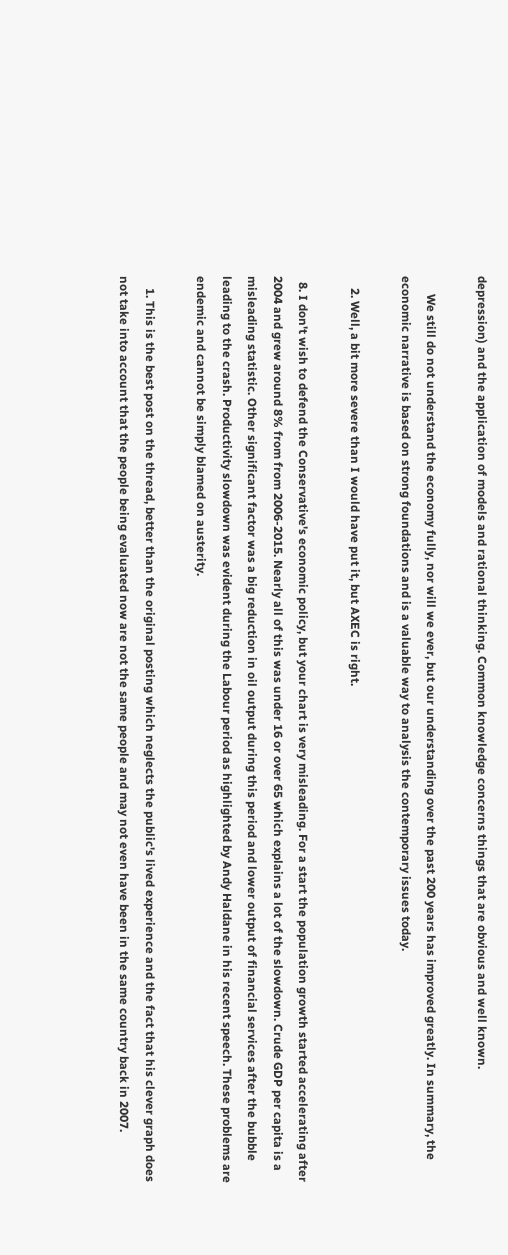depression) and the application of models and rational thinking. Common knowledge concerns things that are obvious and well known.

      We still do not understand the economy fully, nor will we ever, but our understanding over the past 200 years has improved greatly. In summary, the economic narrative is based on strong foundations and is a valuable way to analysis the contemporary issues today.

    2. Well, a bit more severe than I would have put it, but AXEC is right.

  8. I don't wish to defend the Conservative's economic policy, but your chart is very misleading. For a start the population growth started accelerating after 2004 and grew around 8% from from 2006-2015. Nearly all of this was under 16 or over 65 which explains a lot of the slowdown. Crude GDP per capita is a misleading statistic. Other significant factor was a big reduction in oil output during this period and lower output of financial services after the bubble leading to the crash. Productivity slowdown was evident during the Labour period as highlighted by Andy Haldane in his recent speech. These problems are endemic and cannot be simply blamed on austerity.

    1. This is the best post on the thread, better than the original posting which neglects the public's lived experience and the fact that his clever graph does not take into account that the people being evaluated now are not the same people and may not even have been in the same country back in 2007.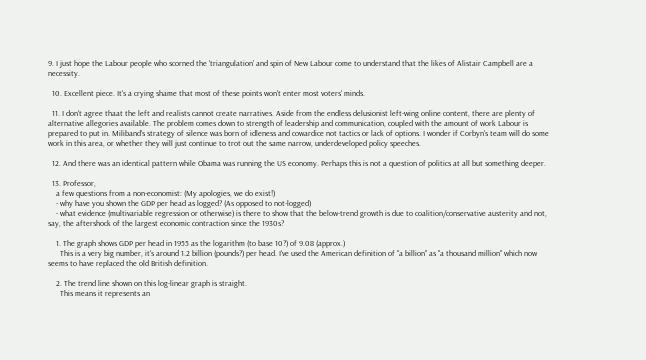9. I just hope the Labour people who scorned the 'triangulation' and spin of New Labour come to understand that the likes of Alistair Campbell are a necessity.

  10. Excellent piece. It's a crying shame that most of these points won't enter most voters' minds.

  11. I don't agree thaat the left and realists cannot create narratives. Aside from the endless delusionist left-wing online content, there are plenty of alternative allegories available. The problem comes down to strength of leadership and communication, coupled with the amount of work Labour is prepared to put in. Miliband's strategy of silence was born of idleness and cowardice not tactics or lack of options. I wonder if Corbyn's team will do some work in this area, or whether they will just continue to trot out the same narrow, underdeveloped policy speeches.

  12. And there was an identical pattern while Obama was running the US economy. Perhaps this is not a question of politics at all but something deeper.

  13. Professor,
    a few questions from a non-economist: (My apologies, we do exist!)
    - why have you shown the GDP per head as logged? (As opposed to not-logged)
    - what evidence (multivariable regression or otherwise) is there to show that the below-trend growth is due to coalition/conservative austerity and not, say, the aftershock of the largest economic contraction since the 1930s?

    1. The graph shows GDP per head in 1955 as the logarithm (to base 10?) of 9.08 (approx.)
      This is a very big number, it's around 1.2 billion (pounds?) per head. I've used the American definition of "a billion" as "a thousand million" which now seems to have replaced the old British definition.

    2. The trend line shown on this log-linear graph is straight.
      This means it represents an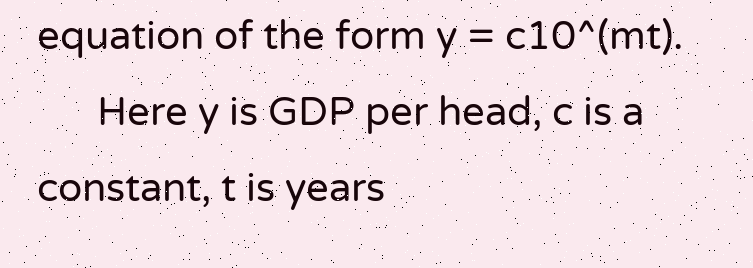equation of the form y = c10^(mt).
      Here y is GDP per head, c is a constant, t is years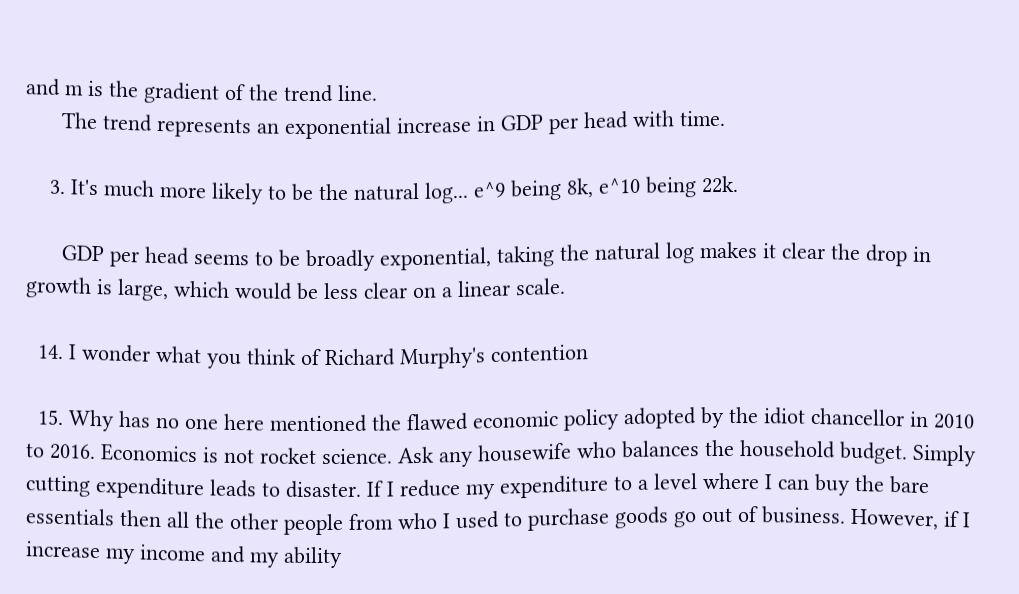and m is the gradient of the trend line.
      The trend represents an exponential increase in GDP per head with time.

    3. It's much more likely to be the natural log... e^9 being 8k, e^10 being 22k.

      GDP per head seems to be broadly exponential, taking the natural log makes it clear the drop in growth is large, which would be less clear on a linear scale.

  14. I wonder what you think of Richard Murphy's contention

  15. Why has no one here mentioned the flawed economic policy adopted by the idiot chancellor in 2010 to 2016. Economics is not rocket science. Ask any housewife who balances the household budget. Simply cutting expenditure leads to disaster. If I reduce my expenditure to a level where I can buy the bare essentials then all the other people from who I used to purchase goods go out of business. However, if I increase my income and my ability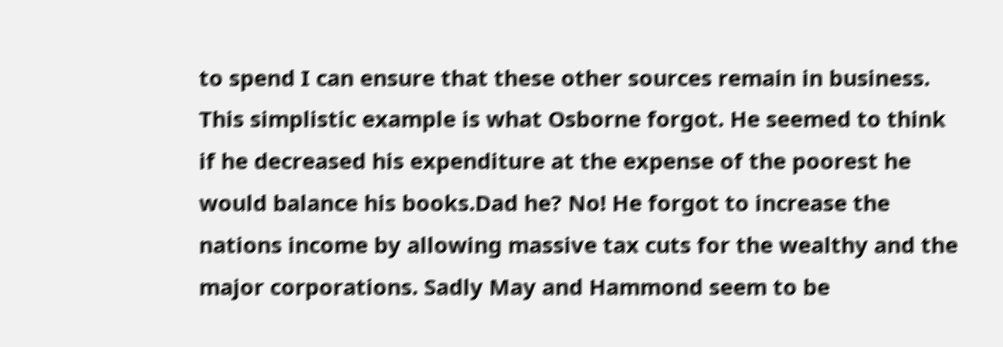to spend I can ensure that these other sources remain in business. This simplistic example is what Osborne forgot. He seemed to think if he decreased his expenditure at the expense of the poorest he would balance his books.Dad he? No! He forgot to increase the nations income by allowing massive tax cuts for the wealthy and the major corporations. Sadly May and Hammond seem to be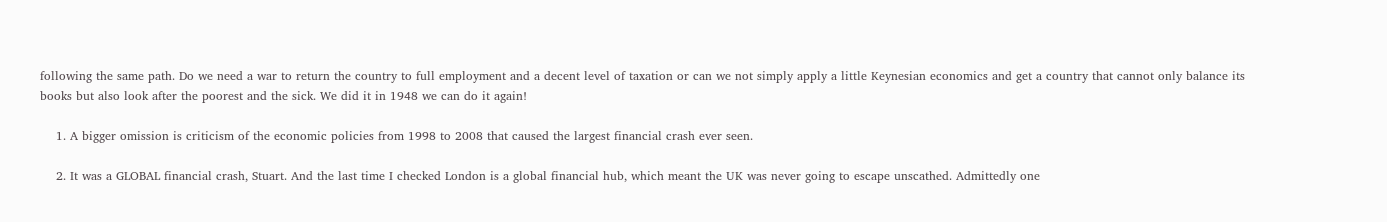following the same path. Do we need a war to return the country to full employment and a decent level of taxation or can we not simply apply a little Keynesian economics and get a country that cannot only balance its books but also look after the poorest and the sick. We did it in 1948 we can do it again!

    1. A bigger omission is criticism of the economic policies from 1998 to 2008 that caused the largest financial crash ever seen.

    2. It was a GLOBAL financial crash, Stuart. And the last time I checked London is a global financial hub, which meant the UK was never going to escape unscathed. Admittedly one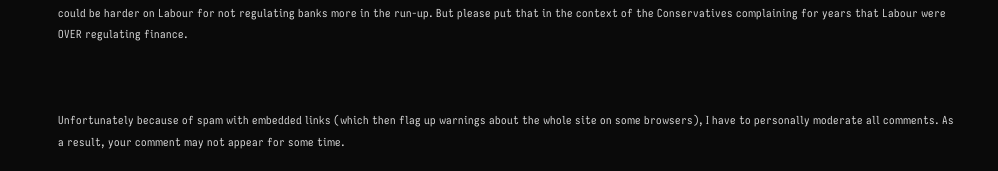could be harder on Labour for not regulating banks more in the run-up. But please put that in the context of the Conservatives complaining for years that Labour were OVER regulating finance.



Unfortunately because of spam with embedded links (which then flag up warnings about the whole site on some browsers), I have to personally moderate all comments. As a result, your comment may not appear for some time.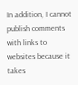In addition, I cannot publish comments with links to websites because it takes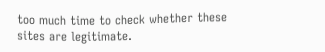too much time to check whether these sites are legitimate.